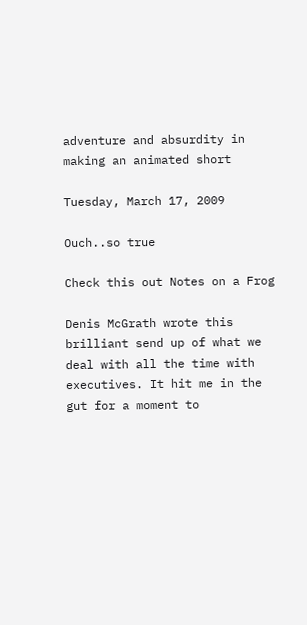adventure and absurdity in making an animated short

Tuesday, March 17, 2009

Ouch..so true

Check this out Notes on a Frog

Denis McGrath wrote this brilliant send up of what we deal with all the time with executives. It hit me in the gut for a moment to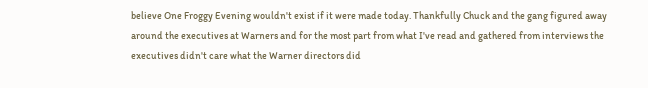believe One Froggy Evening wouldn't exist if it were made today. Thankfully Chuck and the gang figured away around the executives at Warners and for the most part from what I've read and gathered from interviews the executives didn't care what the Warner directors did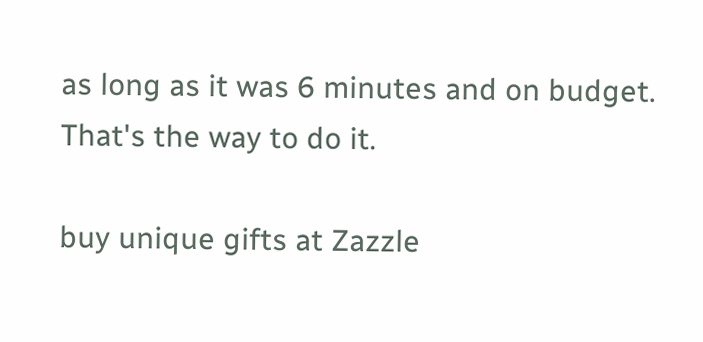as long as it was 6 minutes and on budget. That's the way to do it.

buy unique gifts at Zazzle